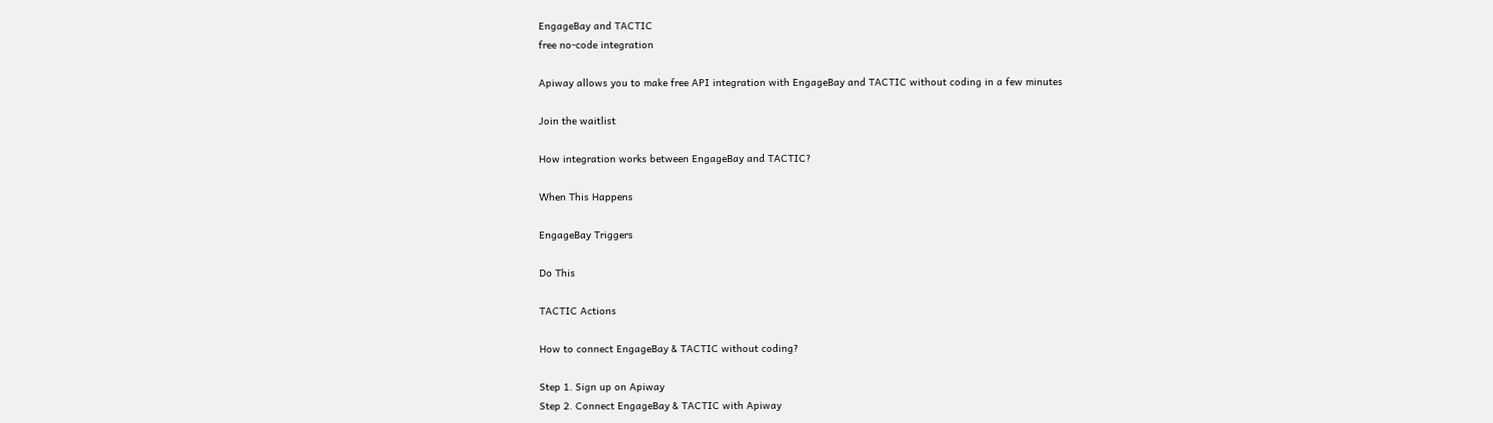EngageBay and TACTIC
free no-code integration

Apiway allows you to make free API integration with EngageBay and TACTIC without coding in a few minutes

Join the waitlist

How integration works between EngageBay and TACTIC?

When This Happens

EngageBay Triggers

Do This

TACTIC Actions

How to connect EngageBay & TACTIC without coding?

Step 1. Sign up on Apiway
Step 2. Connect EngageBay & TACTIC with Apiway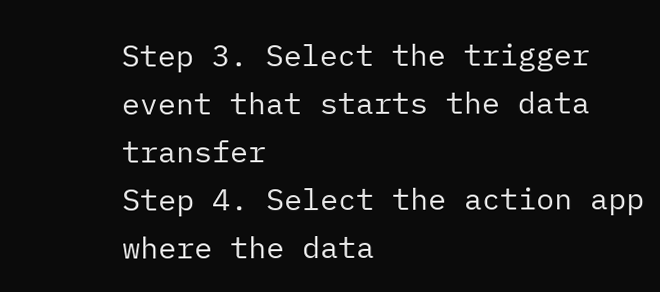Step 3. Select the trigger event that starts the data transfer
Step 4. Select the action app where the data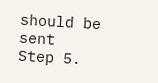should be sent
Step 5.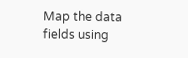Map the data fields using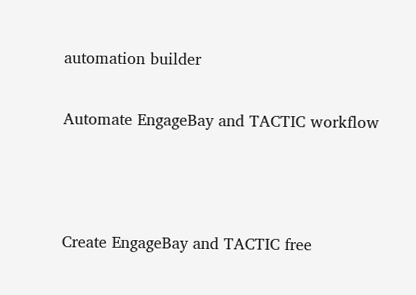automation builder

Automate EngageBay and TACTIC workflow



Create EngageBay and TACTIC free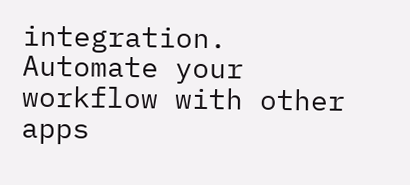integration. Automate your workflow with other apps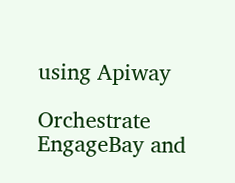using Apiway

Orchestrate EngageBay and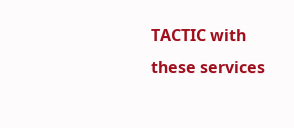TACTIC with these services